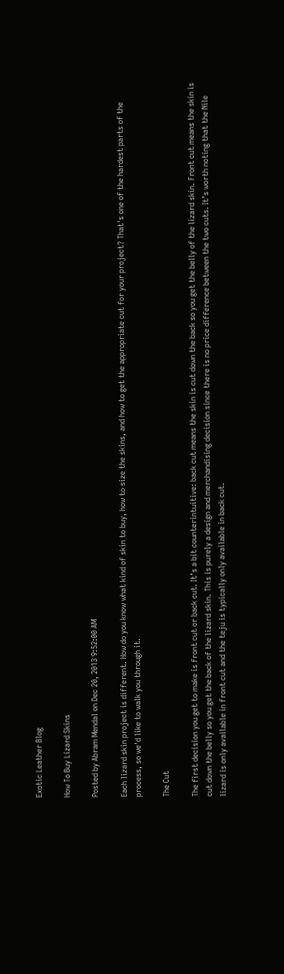Exotic Leather Blog

How To Buy Lizard Skins

Posted by Abram Mendal on Dec 20, 2013 9:52:00 AM

Each lizard skin project is different. How do you know what kind of skin to buy, how to size the skins, and how to get the appropriate cut for your project? That's one of the hardest parts of the process, so we'd like to walk you through it.

The Cut

The first decision you get to make is front cut or back cut. It’s a bit counterintuitive: back cut means the skin is cut down the back so you get the belly of the lizard skin. Front cut means the skin is cut down the belly so you get the back of the lizard skin. This is purely a design and merchandising decision since there is no price difference between the two cuts. It’s worth noting that the Nile lizard is only available in front cut and the teju is typically only available in back cut.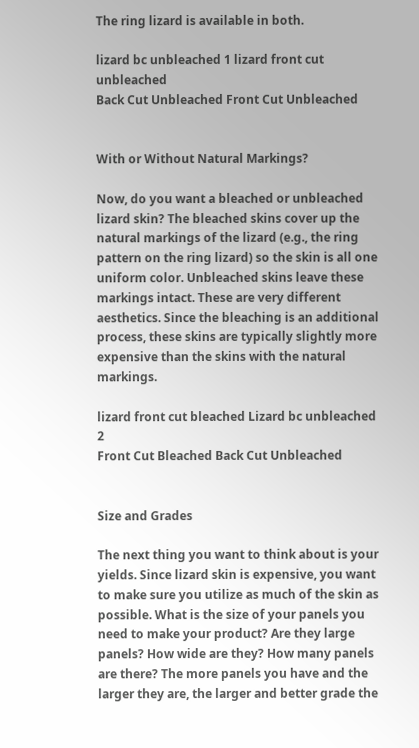The ring lizard is available in both.

lizard bc unbleached 1 lizard front cut unbleached
Back Cut Unbleached Front Cut Unbleached


With or Without Natural Markings?

Now, do you want a bleached or unbleached lizard skin? The bleached skins cover up the natural markings of the lizard (e.g., the ring pattern on the ring lizard) so the skin is all one uniform color. Unbleached skins leave these markings intact. These are very different aesthetics. Since the bleaching is an additional process, these skins are typically slightly more expensive than the skins with the natural markings.

lizard front cut bleached Lizard bc unbleached 2
Front Cut Bleached Back Cut Unbleached


Size and Grades

The next thing you want to think about is your yields. Since lizard skin is expensive, you want to make sure you utilize as much of the skin as possible. What is the size of your panels you need to make your product? Are they large panels? How wide are they? How many panels are there? The more panels you have and the larger they are, the larger and better grade the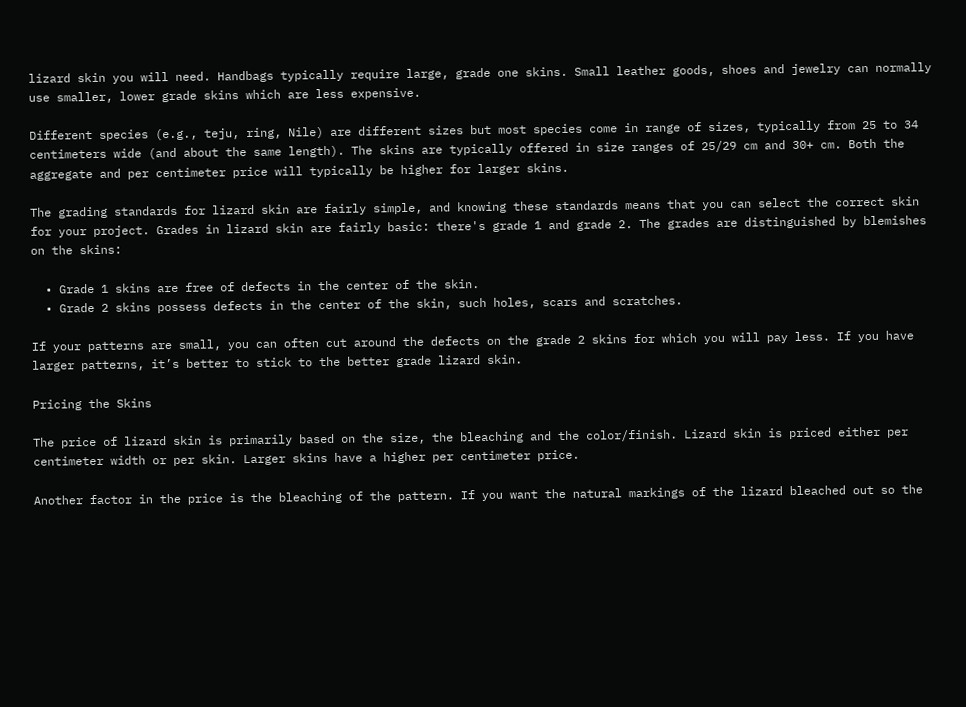lizard skin you will need. Handbags typically require large, grade one skins. Small leather goods, shoes and jewelry can normally use smaller, lower grade skins which are less expensive.

Different species (e.g., teju, ring, Nile) are different sizes but most species come in range of sizes, typically from 25 to 34 centimeters wide (and about the same length). The skins are typically offered in size ranges of 25/29 cm and 30+ cm. Both the aggregate and per centimeter price will typically be higher for larger skins.

The grading standards for lizard skin are fairly simple, and knowing these standards means that you can select the correct skin for your project. Grades in lizard skin are fairly basic: there's grade 1 and grade 2. The grades are distinguished by blemishes on the skins:

  • Grade 1 skins are free of defects in the center of the skin.
  • Grade 2 skins possess defects in the center of the skin, such holes, scars and scratches.

If your patterns are small, you can often cut around the defects on the grade 2 skins for which you will pay less. If you have larger patterns, it’s better to stick to the better grade lizard skin.

Pricing the Skins

The price of lizard skin is primarily based on the size, the bleaching and the color/finish. Lizard skin is priced either per centimeter width or per skin. Larger skins have a higher per centimeter price.

Another factor in the price is the bleaching of the pattern. If you want the natural markings of the lizard bleached out so the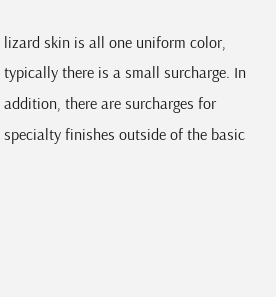lizard skin is all one uniform color, typically there is a small surcharge. In addition, there are surcharges for specialty finishes outside of the basic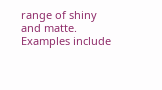range of shiny and matte. Examples include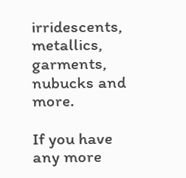irridescents, metallics, garments, nubucks and more.

If you have any more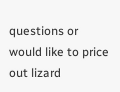questions or would like to price out lizard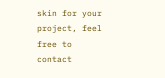skin for your project, feel free to contact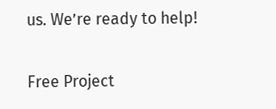us. We’re ready to help!

Free Project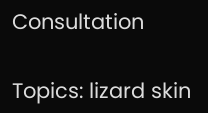Consultation

Topics: lizard skin